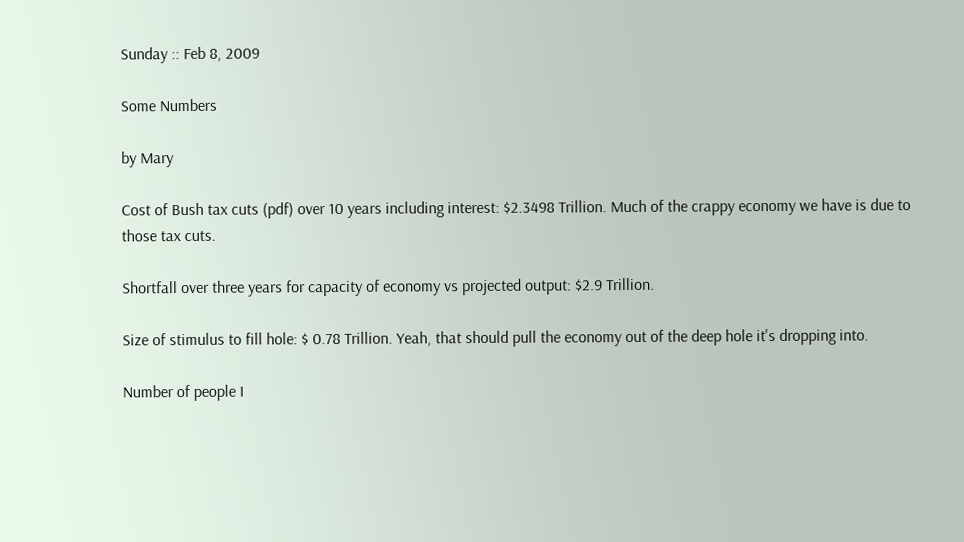Sunday :: Feb 8, 2009

Some Numbers

by Mary

Cost of Bush tax cuts (pdf) over 10 years including interest: $2.3498 Trillion. Much of the crappy economy we have is due to those tax cuts.

Shortfall over three years for capacity of economy vs projected output: $2.9 Trillion.

Size of stimulus to fill hole: $ 0.78 Trillion. Yeah, that should pull the economy out of the deep hole it's dropping into.

Number of people I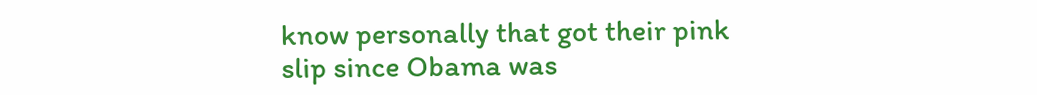know personally that got their pink slip since Obama was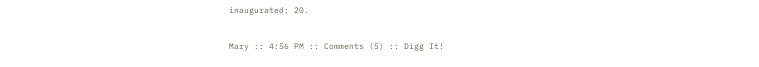inaugurated: 20.

Mary :: 4:56 PM :: Comments (5) :: Digg It!